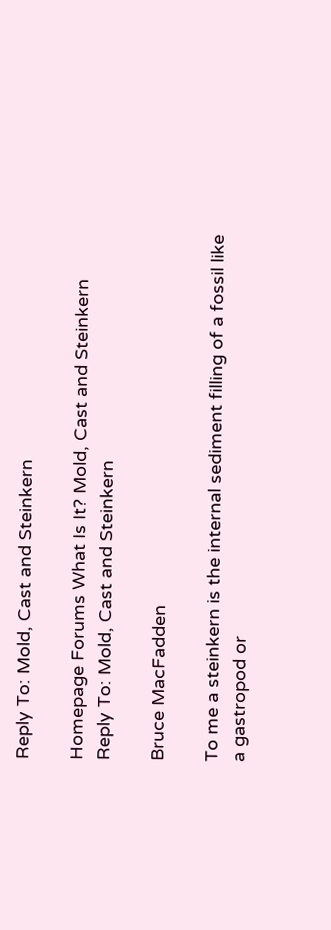Reply To: Mold, Cast and Steinkern

Homepage Forums What Is It? Mold, Cast and Steinkern Reply To: Mold, Cast and Steinkern

Bruce MacFadden

To me a steinkern is the internal sediment filling of a fossil like a gastropod or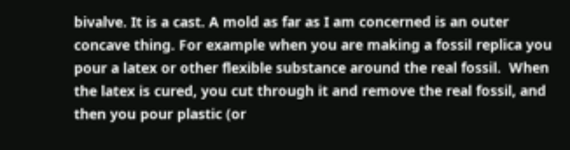bivalve. It is a cast. A mold as far as I am concerned is an outer concave thing. For example when you are making a fossil replica you pour a latex or other flexible substance around the real fossil.  When the latex is cured, you cut through it and remove the real fossil, and then you pour plastic (or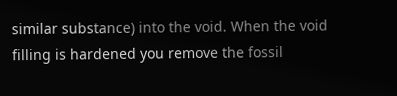similar substance) into the void. When the void filling is hardened you remove the fossil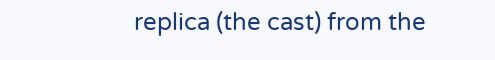replica (the cast) from the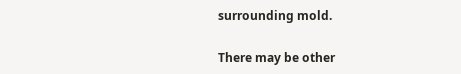surrounding mold.

There may be other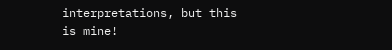interpretations, but this is mine!